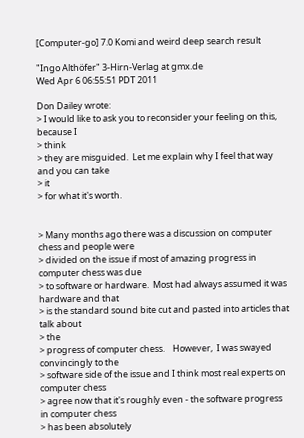[Computer-go] 7.0 Komi and weird deep search result

"Ingo Althöfer" 3-Hirn-Verlag at gmx.de
Wed Apr 6 06:55:51 PDT 2011

Don Dailey wrote:
> I would like to ask you to reconsider your feeling on this, because I
> think
> they are misguided.  Let me explain why I feel that way and you can take
> it
> for what it's worth.


> Many months ago there was a discussion on computer chess and people were
> divided on the issue if most of amazing progress in computer chess was due
> to software or hardware.  Most had always assumed it was hardware and that
> is the standard sound bite cut and pasted into articles that talk about
> the
> progress of computer chess.    However,  I was swayed convincingly to the
> software side of the issue and I think most real experts on computer chess
> agree now that it's roughly even - the software progress in computer chess
> has been absolutely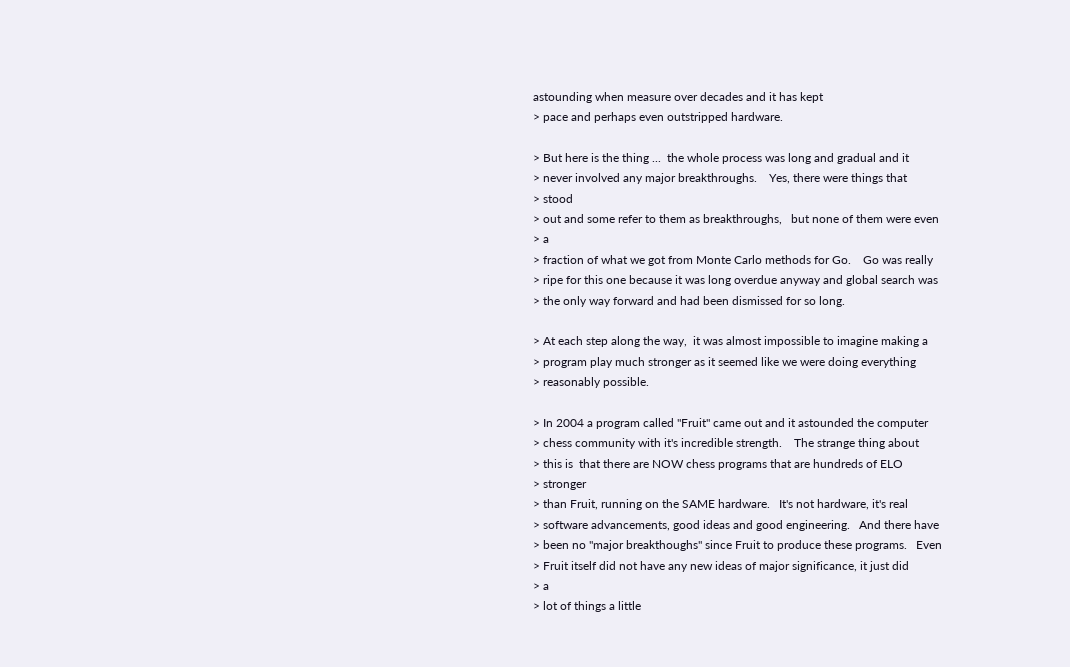astounding when measure over decades and it has kept
> pace and perhaps even outstripped hardware.

> But here is the thing ...  the whole process was long and gradual and it
> never involved any major breakthroughs.    Yes, there were things that
> stood
> out and some refer to them as breakthroughs,   but none of them were even
> a
> fraction of what we got from Monte Carlo methods for Go.    Go was really
> ripe for this one because it was long overdue anyway and global search was
> the only way forward and had been dismissed for so long.

> At each step along the way,  it was almost impossible to imagine making a
> program play much stronger as it seemed like we were doing everything
> reasonably possible.

> In 2004 a program called "Fruit" came out and it astounded the computer
> chess community with it's incredible strength.    The strange thing about
> this is  that there are NOW chess programs that are hundreds of ELO
> stronger
> than Fruit, running on the SAME hardware.   It's not hardware, it's real
> software advancements, good ideas and good engineering.   And there have
> been no "major breakthoughs" since Fruit to produce these programs.   Even
> Fruit itself did not have any new ideas of major significance, it just did
> a
> lot of things a little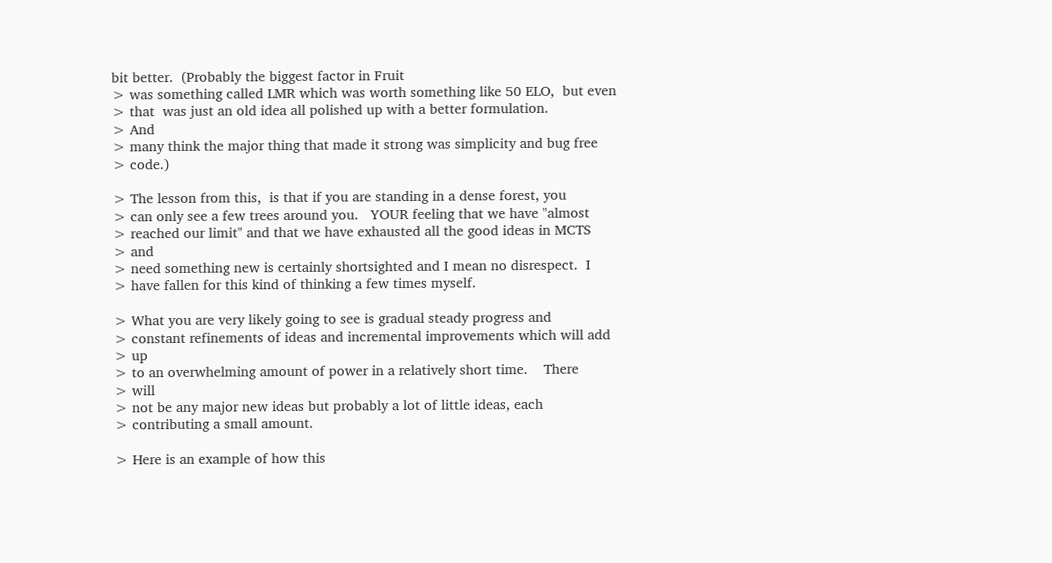bit better.  (Probably the biggest factor in Fruit
> was something called LMR which was worth something like 50 ELO,  but even
> that  was just an old idea all polished up with a better formulation.
> And
> many think the major thing that made it strong was simplicity and bug free
> code.)

> The lesson from this,  is that if you are standing in a dense forest, you
> can only see a few trees around you.   YOUR feeling that we have "almost
> reached our limit" and that we have exhausted all the good ideas in MCTS
> and
> need something new is certainly shortsighted and I mean no disrespect.  I
> have fallen for this kind of thinking a few times myself.

> What you are very likely going to see is gradual steady progress and
> constant refinements of ideas and incremental improvements which will add
> up
> to an overwhelming amount of power in a relatively short time.    There
> will
> not be any major new ideas but probably a lot of little ideas, each
> contributing a small amount.

> Here is an example of how this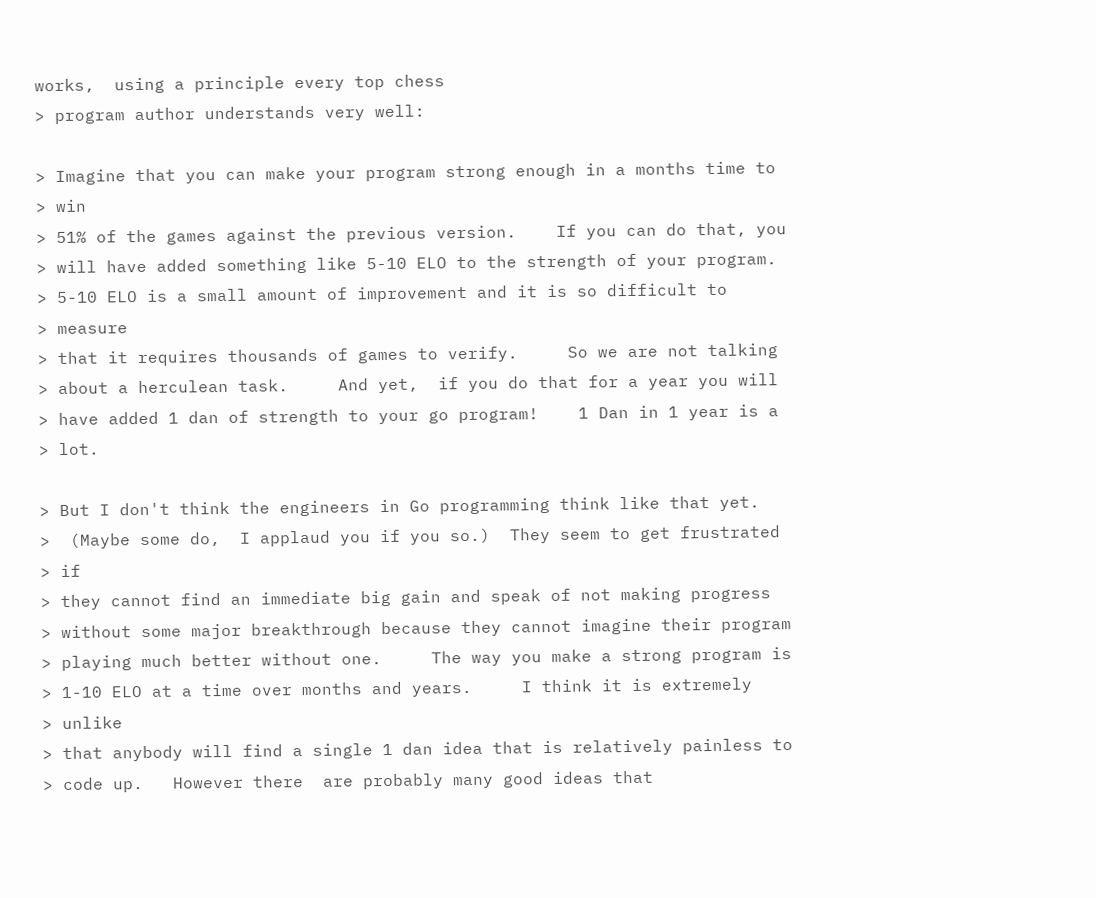works,  using a principle every top chess
> program author understands very well:

> Imagine that you can make your program strong enough in a months time to
> win
> 51% of the games against the previous version.    If you can do that, you
> will have added something like 5-10 ELO to the strength of your program.
> 5-10 ELO is a small amount of improvement and it is so difficult to
> measure
> that it requires thousands of games to verify.     So we are not talking
> about a herculean task.     And yet,  if you do that for a year you will
> have added 1 dan of strength to your go program!    1 Dan in 1 year is a
> lot.

> But I don't think the engineers in Go programming think like that yet.
>  (Maybe some do,  I applaud you if you so.)  They seem to get frustrated
> if
> they cannot find an immediate big gain and speak of not making progress
> without some major breakthrough because they cannot imagine their program
> playing much better without one.     The way you make a strong program is
> 1-10 ELO at a time over months and years.     I think it is extremely
> unlike
> that anybody will find a single 1 dan idea that is relatively painless to
> code up.   However there  are probably many good ideas that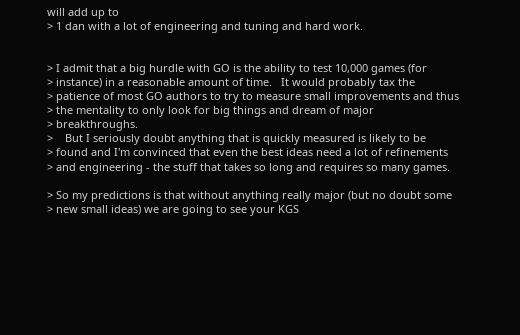will add up to
> 1 dan with a lot of engineering and tuning and hard work.


> I admit that a big hurdle with GO is the ability to test 10,000 games (for
> instance) in a reasonable amount of time.   It would probably tax the
> patience of most GO authors to try to measure small improvements and thus
> the mentality to only look for big things and dream of major
> breakthroughs.
>    But I seriously doubt anything that is quickly measured is likely to be
> found and I'm convinced that even the best ideas need a lot of refinements
> and engineering - the stuff that takes so long and requires so many games.

> So my predictions is that without anything really major (but no doubt some
> new small ideas) we are going to see your KGS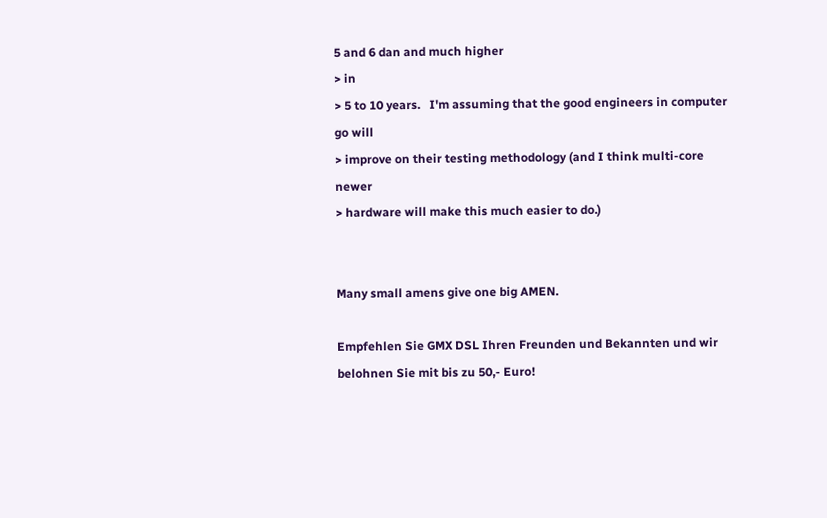5 and 6 dan and much higher
> in
> 5 to 10 years.   I'm assuming that the good engineers in computer go will
> improve on their testing methodology (and I think multi-core newer
> hardware will make this much easier to do.)


Many small amens give one big AMEN.

Empfehlen Sie GMX DSL Ihren Freunden und Bekannten und wir
belohnen Sie mit bis zu 50,- Euro!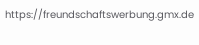https://freundschaftswerbung.gmx.de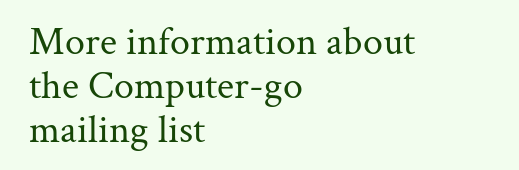More information about the Computer-go mailing list